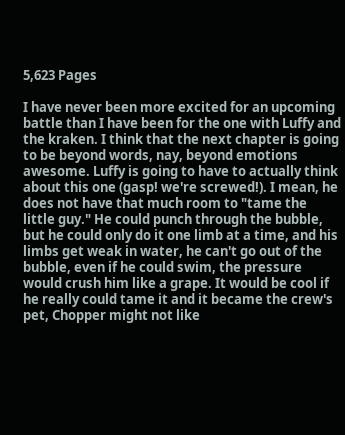5,623 Pages

I have never been more excited for an upcoming battle than I have been for the one with Luffy and the kraken. I think that the next chapter is going to be beyond words, nay, beyond emotions awesome. Luffy is going to have to actually think about this one (gasp! we're screwed!). I mean, he does not have that much room to "tame the little guy." He could punch through the bubble, but he could only do it one limb at a time, and his limbs get weak in water, he can't go out of the bubble, even if he could swim, the pressure would crush him like a grape. It would be cool if he really could tame it and it became the crew's pet, Chopper might not like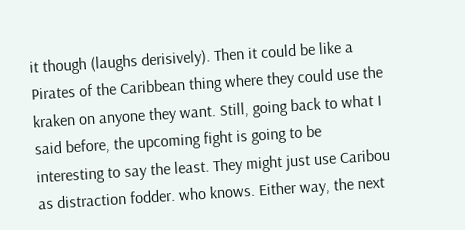it though (laughs derisively). Then it could be like a Pirates of the Caribbean thing where they could use the kraken on anyone they want. Still, going back to what I said before, the upcoming fight is going to be interesting to say the least. They might just use Caribou as distraction fodder. who knows. Either way, the next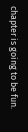chapter is going to be fun.